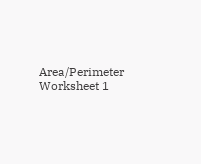Area/Perimeter Worksheet 1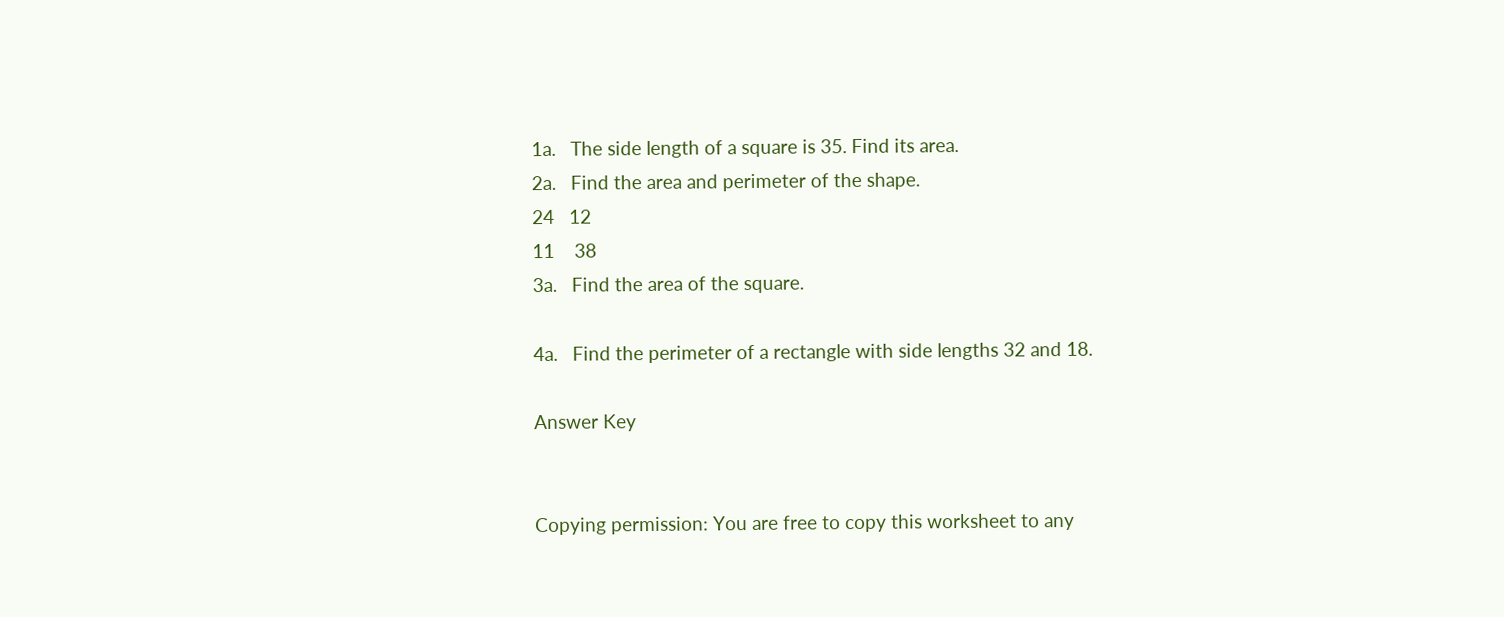1a.   The side length of a square is 35. Find its area.
2a.   Find the area and perimeter of the shape.
24   12
11    38
3a.   Find the area of the square.

4a.   Find the perimeter of a rectangle with side lengths 32 and 18.

Answer Key


Copying permission: You are free to copy this worksheet to any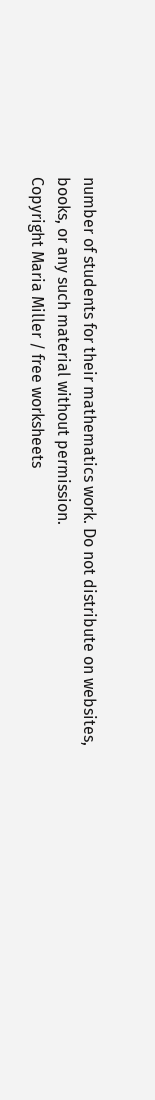number of students for their mathematics work. Do not distribute on websites,
books, or any such material without permission.
Copyright Maria Miller / free worksheets